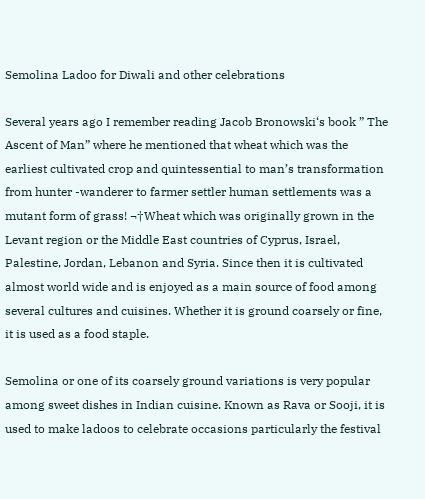Semolina Ladoo for Diwali and other celebrations

Several years ago I remember reading Jacob Bronowski‘s book ” The Ascent of Man” where he mentioned that wheat which was the earliest cultivated crop and quintessential to man’s transformation from hunter -wanderer to farmer settler human settlements was a mutant form of grass! ¬†Wheat which was originally grown in the Levant region or the Middle East countries of Cyprus, Israel, Palestine, Jordan, Lebanon and Syria. Since then it is cultivated almost world wide and is enjoyed as a main source of food among several cultures and cuisines. Whether it is ground coarsely or fine, it is used as a food staple.

Semolina or one of its coarsely ground variations is very popular among sweet dishes in Indian cuisine. Known as Rava or Sooji, it is used to make ladoos to celebrate occasions particularly the festival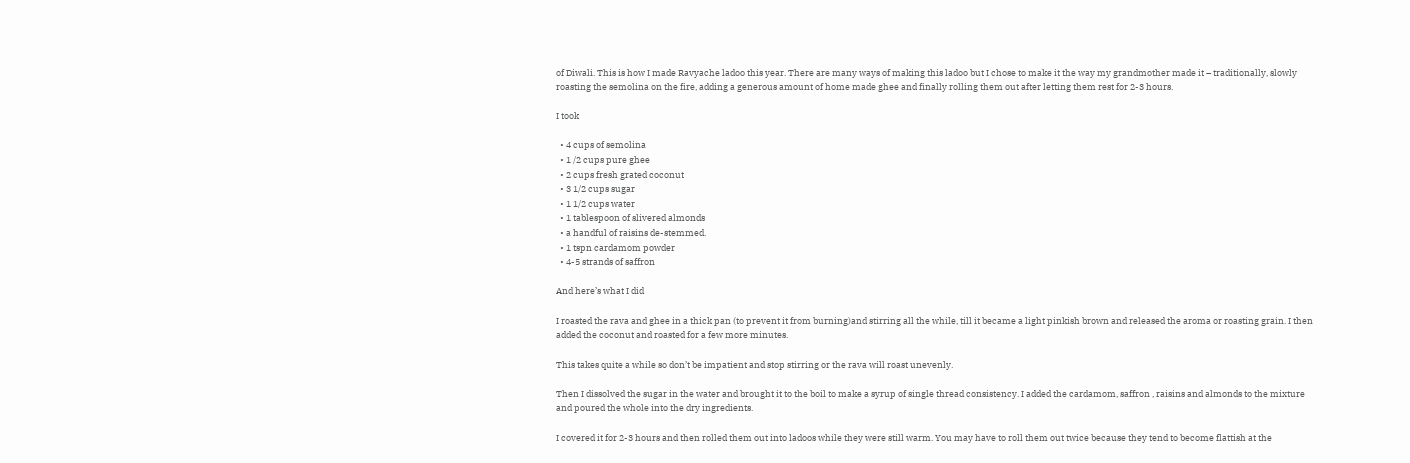of Diwali. This is how I made Ravyache ladoo this year. There are many ways of making this ladoo but I chose to make it the way my grandmother made it – traditionally, slowly roasting the semolina on the fire, adding a generous amount of home made ghee and finally rolling them out after letting them rest for 2-3 hours.

I took

  • 4 cups of semolina
  • 1 /2 cups pure ghee
  • 2 cups fresh grated coconut
  • 3 1/2 cups sugar
  • 1 1/2 cups water
  • 1 tablespoon of slivered almonds
  • a handful of raisins de-stemmed.
  • 1 tspn cardamom powder
  • 4-5 strands of saffron

And here’s what I did

I roasted the rava and ghee in a thick pan (to prevent it from burning)and stirring all the while, till it became a light pinkish brown and released the aroma or roasting grain. I then added the coconut and roasted for a few more minutes.

This takes quite a while so don’t be impatient and stop stirring or the rava will roast unevenly.

Then I dissolved the sugar in the water and brought it to the boil to make a syrup of single thread consistency. I added the cardamom, saffron , raisins and almonds to the mixture and poured the whole into the dry ingredients.

I covered it for 2-3 hours and then rolled them out into ladoos while they were still warm. You may have to roll them out twice because they tend to become flattish at the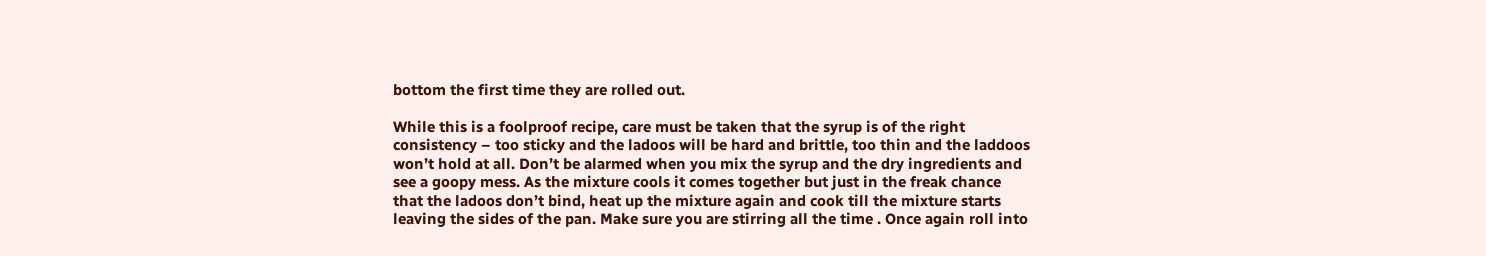bottom the first time they are rolled out.

While this is a foolproof recipe, care must be taken that the syrup is of the right consistency – too sticky and the ladoos will be hard and brittle, too thin and the laddoos won’t hold at all. Don’t be alarmed when you mix the syrup and the dry ingredients and see a goopy mess. As the mixture cools it comes together but just in the freak chance that the ladoos don’t bind, heat up the mixture again and cook till the mixture starts leaving the sides of the pan. Make sure you are stirring all the time . Once again roll into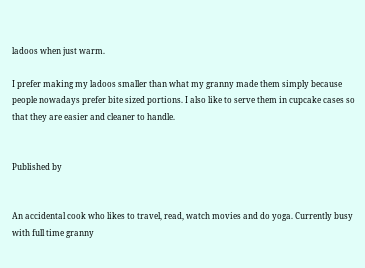ladoos when just warm.

I prefer making my ladoos smaller than what my granny made them simply because people nowadays prefer bite sized portions. I also like to serve them in cupcake cases so that they are easier and cleaner to handle.


Published by


An accidental cook who likes to travel, read, watch movies and do yoga. Currently busy with full time granny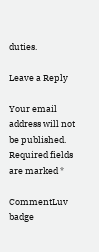duties.

Leave a Reply

Your email address will not be published. Required fields are marked *

CommentLuv badge